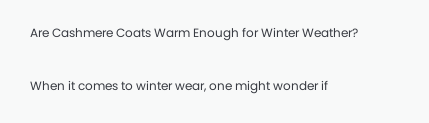Are Cashmere Coats Warm Enough for Winter Weather?

When it comes to winter wear, one might wonder if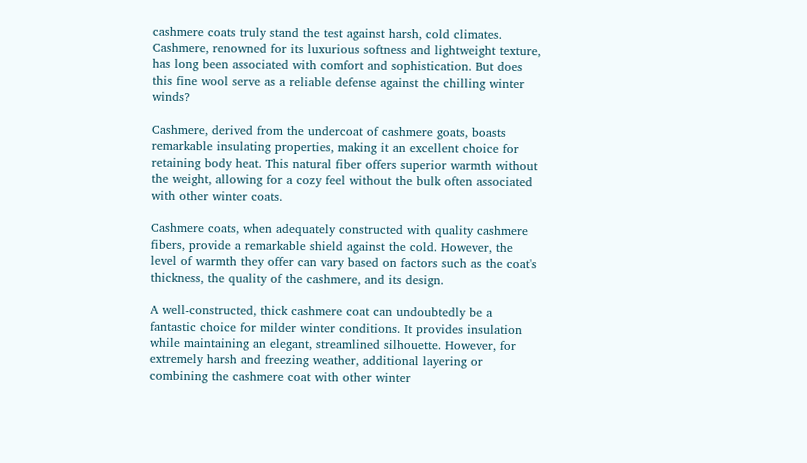cashmere coats truly stand the test against harsh, cold climates. Cashmere, renowned for its luxurious softness and lightweight texture, has long been associated with comfort and sophistication. But does this fine wool serve as a reliable defense against the chilling winter winds?

Cashmere, derived from the undercoat of cashmere goats, boasts remarkable insulating properties, making it an excellent choice for retaining body heat. This natural fiber offers superior warmth without the weight, allowing for a cozy feel without the bulk often associated with other winter coats.

Cashmere coats, when adequately constructed with quality cashmere fibers, provide a remarkable shield against the cold. However, the level of warmth they offer can vary based on factors such as the coat's thickness, the quality of the cashmere, and its design.

A well-constructed, thick cashmere coat can undoubtedly be a fantastic choice for milder winter conditions. It provides insulation while maintaining an elegant, streamlined silhouette. However, for extremely harsh and freezing weather, additional layering or combining the cashmere coat with other winter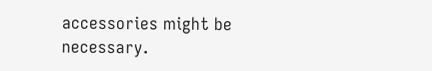accessories might be necessary.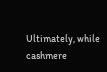Ultimately, while cashmere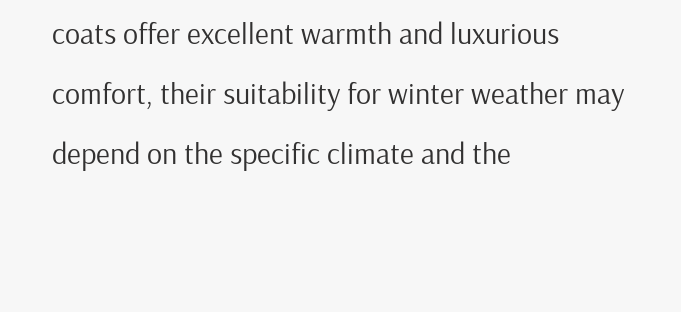coats offer excellent warmth and luxurious comfort, their suitability for winter weather may depend on the specific climate and the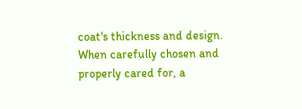coat's thickness and design. When carefully chosen and properly cared for, a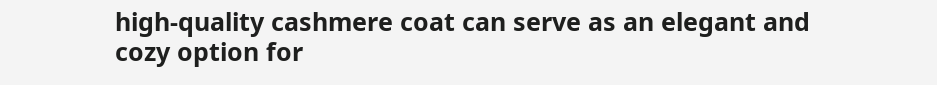high-quality cashmere coat can serve as an elegant and cozy option for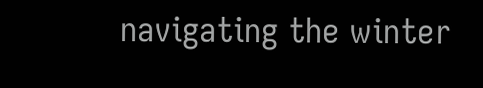navigating the winter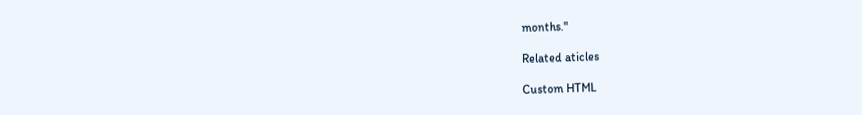months."

Related aticles

Custom HTML